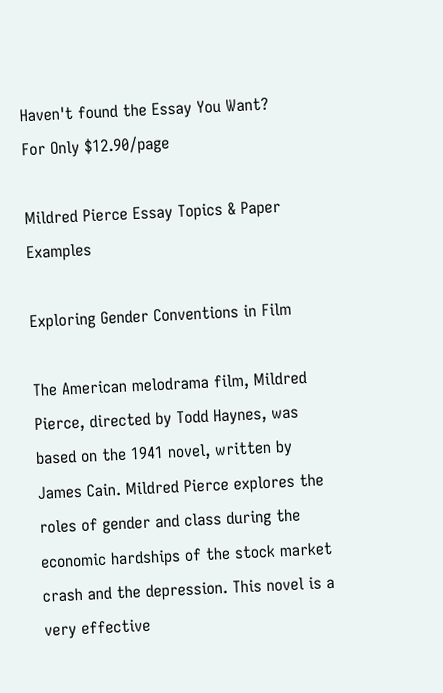Haven't found the Essay You Want?
For Only $12.90/page

Mildred Pierce Essay Topics & Paper Examples

Exploring Gender Conventions in Film

The American melodrama film, Mildred Pierce, directed by Todd Haynes, was based on the 1941 novel, written by James Cain. Mildred Pierce explores the roles of gender and class during the economic hardships of the stock market crash and the depression. This novel is a very effective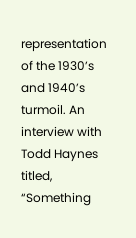representation of the 1930’s and 1940’s turmoil. An interview with Todd Haynes titled, “Something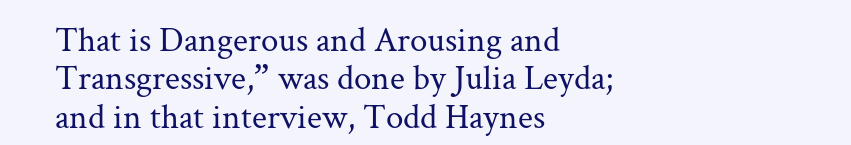That is Dangerous and Arousing and Transgressive,” was done by Julia Leyda; and in that interview, Todd Haynes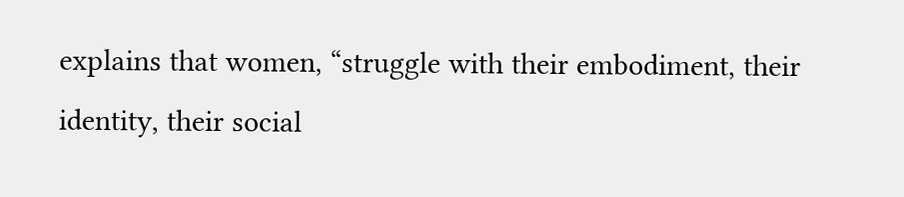explains that women, “struggle with their embodiment, their identity, their social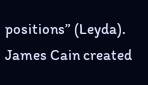positions” (Leyda). James Cain created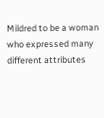Mildred to be a woman who expressed many different attributes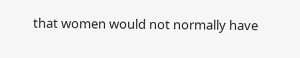that women would not normally have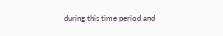during this time period and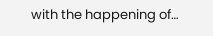with the happening of…